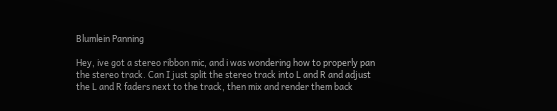Blumlein Panning

Hey, ive got a stereo ribbon mic, and i was wondering how to properly pan the stereo track. Can I just split the stereo track into L and R and adjust the L and R faders next to the track, then mix and render them back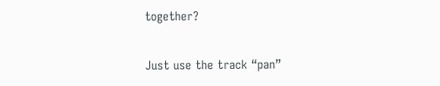together?

Just use the track “pan”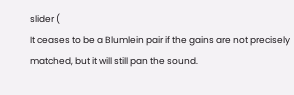slider (
It ceases to be a Blumlein pair if the gains are not precisely matched, but it will still pan the sound.